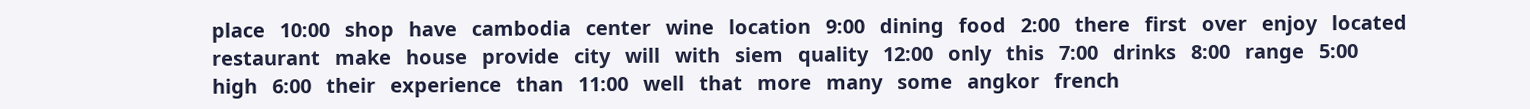place   10:00   shop   have   cambodia   center   wine   location   9:00   dining   food   2:00   there   first   over   enjoy   located   restaurant   make   house   provide   city   will   with   siem   quality   12:00   only   this   7:00   drinks   8:00   range   5:00   high   6:00   their   experience   than   11:00   well   that   more   many   some   angkor   french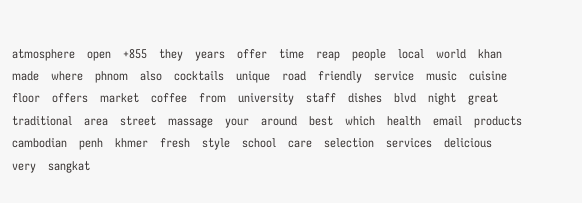atmosphere   open   +855   they   years   offer   time   reap   people   local   world   khan   made   where   phnom   also   cocktails   unique   road   friendly   service   music   cuisine   floor   offers   market   coffee   from   university   staff   dishes   blvd   night   great   traditional   area   street   massage   your   around   best   which   health   email   products   cambodian   penh   khmer   fresh   style   school   care   selection   services   delicious   very   sangkat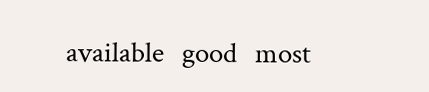available   good   most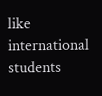like   international   students